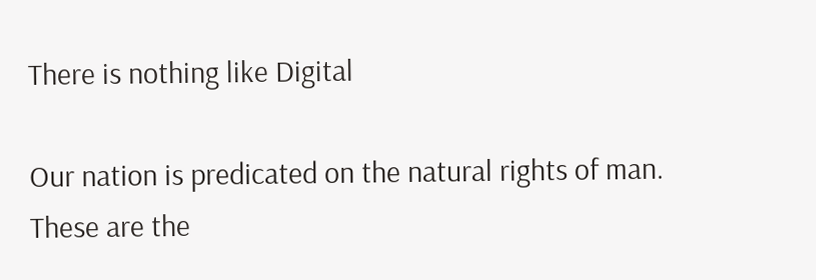There is nothing like Digital

Our nation is predicated on the natural rights of man. These are the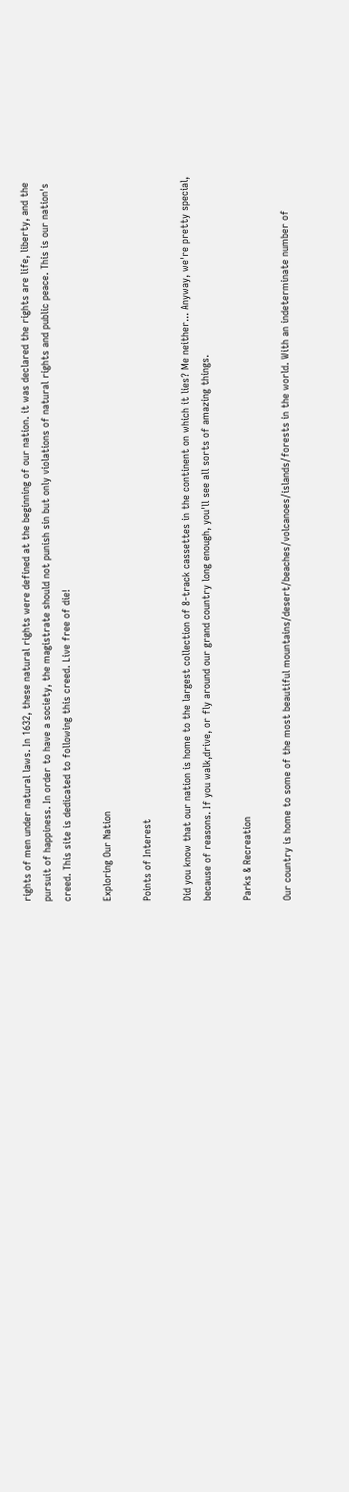rights of men under natural laws. In 1632, these natural rights were defined at the beginning of our nation. it was declared the rights are life, liberty, and the pursuit of happiness. In order to have a society, the magistrate should not punish sin but only violations of natural rights and public peace. This is our nation's creed. This site is dedicated to following this creed. Live free of die!

Exploring Our Nation

Points of Interest

Did you know that our nation is home to the largest collection of 8-track cassettes in the continent on which it lies? Me neither... Anyway, we're pretty special, because of reasons. If you walk,drive, or fly around our grand country long enough, you'll see all sorts of amazing things.

Parks & Recreation

Our country is home to some of the most beautiful mountains/desert/beaches/volcanoes/islands/forests in the world. With an indeterminate number of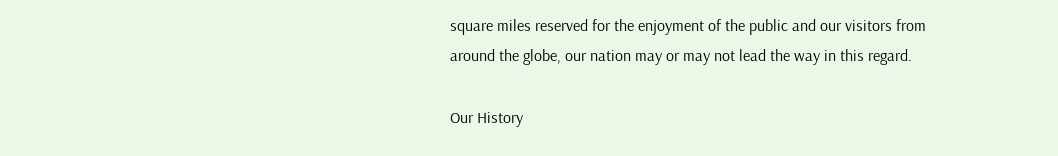square miles reserved for the enjoyment of the public and our visitors from around the globe, our nation may or may not lead the way in this regard.

Our History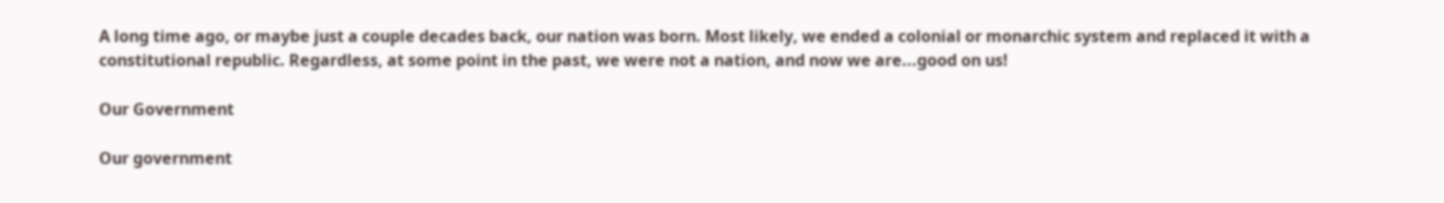A long time ago, or maybe just a couple decades back, our nation was born. Most likely, we ended a colonial or monarchic system and replaced it with a constitutional republic. Regardless, at some point in the past, we were not a nation, and now we are...good on us!

Our Government

Our government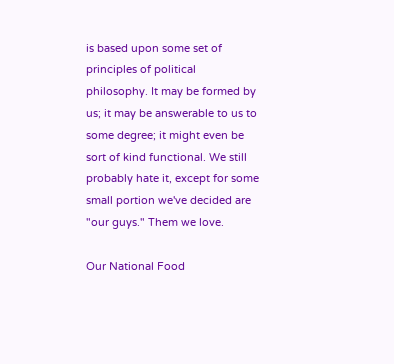is based upon some set of principles of political philosophy. It may be formed by us; it may be answerable to us to some degree; it might even be sort of kind functional. We still probably hate it, except for some small portion we've decided are "our guys." Them we love.

Our National Food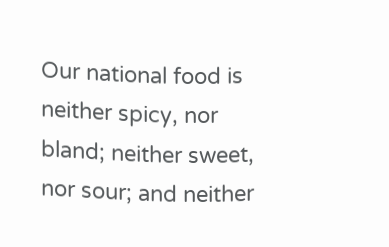Our national food is neither spicy, nor bland; neither sweet, nor sour; and neither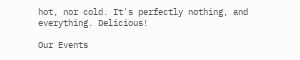hot, nor cold. It's perfectly nothing, and everything. Delicious!

Our Events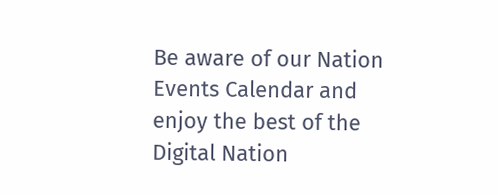Be aware of our Nation Events Calendar and enjoy the best of the Digital Nation